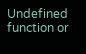Undefined function or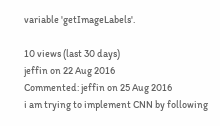variable 'getImageLabels'.

10 views (last 30 days)
jeffin on 22 Aug 2016
Commented: jeffin on 25 Aug 2016
i am trying to implement CNN by following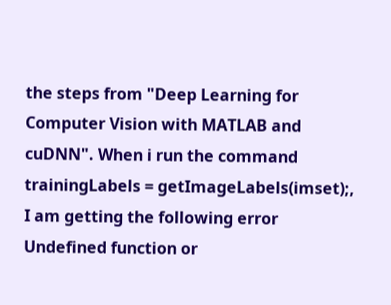the steps from "Deep Learning for Computer Vision with MATLAB and cuDNN". When i run the command trainingLabels = getImageLabels(imset);, I am getting the following error
Undefined function or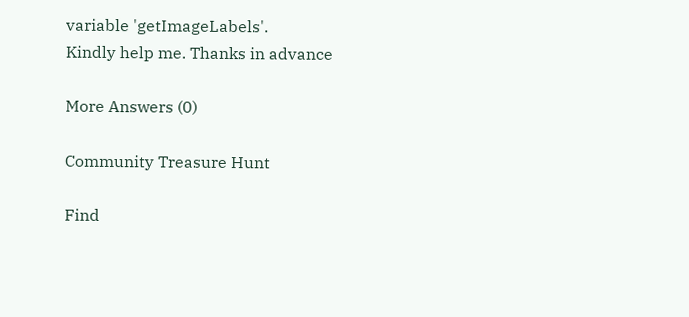variable 'getImageLabels'.
Kindly help me. Thanks in advance

More Answers (0)

Community Treasure Hunt

Find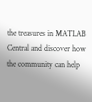the treasures in MATLAB Central and discover how the community can help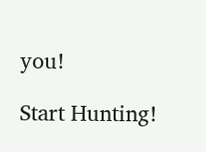you!

Start Hunting!